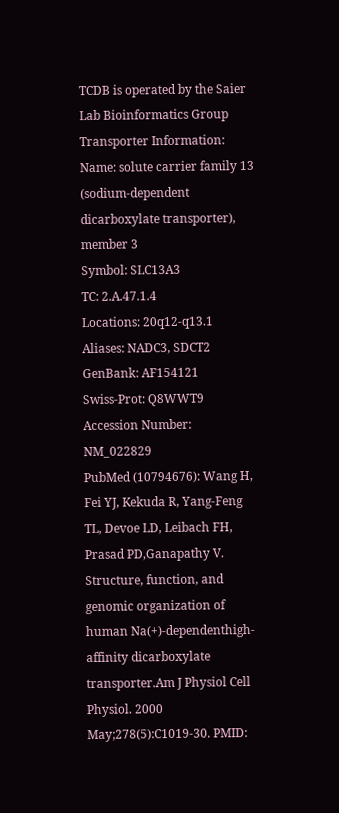TCDB is operated by the Saier Lab Bioinformatics Group
Transporter Information:
Name: solute carrier family 13 (sodium-dependent dicarboxylate transporter), member 3
Symbol: SLC13A3
TC: 2.A.47.1.4
Locations: 20q12-q13.1
Aliases: NADC3, SDCT2
GenBank: AF154121
Swiss-Prot: Q8WWT9
Accession Number: NM_022829
PubMed (10794676): Wang H, Fei YJ, Kekuda R, Yang-Feng TL, Devoe LD, Leibach FH, Prasad PD,Ganapathy V. Structure, function, and genomic organization of human Na(+)-dependenthigh-affinity dicarboxylate transporter.Am J Physiol Cell Physiol. 2000 May;278(5):C1019-30. PMID: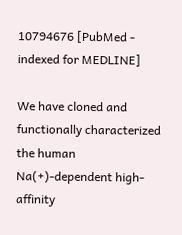10794676 [PubMed - indexed for MEDLINE]

We have cloned and functionally characterized the human Na(+)-dependent high-affinity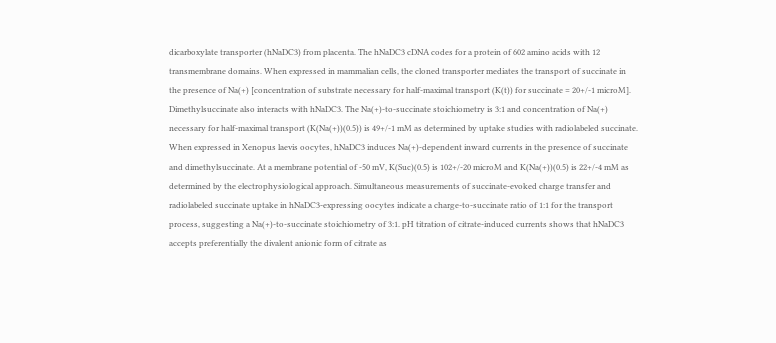dicarboxylate transporter (hNaDC3) from placenta. The hNaDC3 cDNA codes for a protein of 602 amino acids with 12 transmembrane domains. When expressed in mammalian cells, the cloned transporter mediates the transport of succinate in the presence of Na(+) [concentration of substrate necessary for half-maximal transport (K(t)) for succinate = 20+/-1 microM]. Dimethylsuccinate also interacts with hNaDC3. The Na(+)-to-succinate stoichiometry is 3:1 and concentration of Na(+) necessary for half-maximal transport (K(Na(+))(0.5)) is 49+/-1 mM as determined by uptake studies with radiolabeled succinate. When expressed in Xenopus laevis oocytes, hNaDC3 induces Na(+)-dependent inward currents in the presence of succinate and dimethylsuccinate. At a membrane potential of -50 mV, K(Suc)(0.5) is 102+/-20 microM and K(Na(+))(0.5) is 22+/-4 mM as determined by the electrophysiological approach. Simultaneous measurements of succinate-evoked charge transfer and radiolabeled succinate uptake in hNaDC3-expressing oocytes indicate a charge-to-succinate ratio of 1:1 for the transport process, suggesting a Na(+)-to-succinate stoichiometry of 3:1. pH titration of citrate-induced currents shows that hNaDC3 accepts preferentially the divalent anionic form of citrate as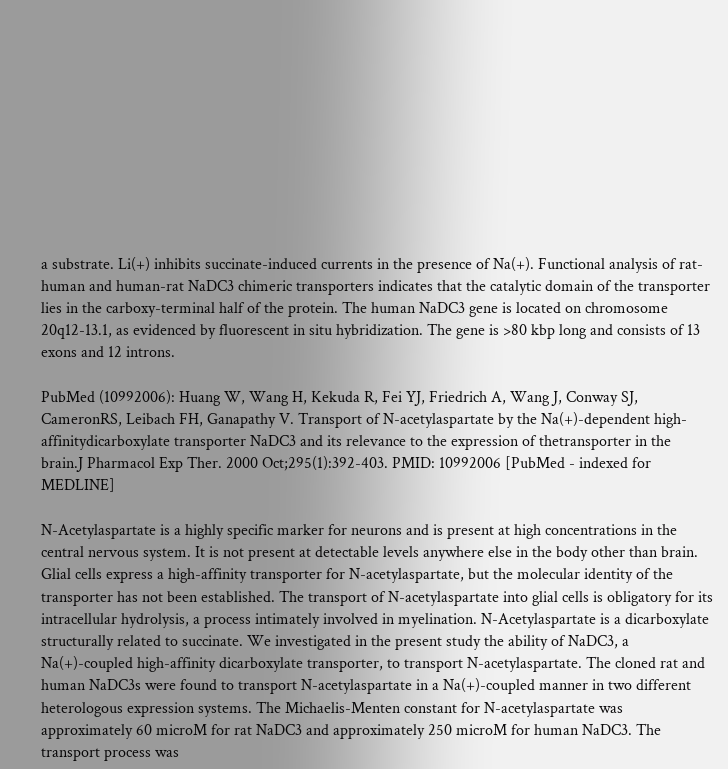a substrate. Li(+) inhibits succinate-induced currents in the presence of Na(+). Functional analysis of rat-human and human-rat NaDC3 chimeric transporters indicates that the catalytic domain of the transporter lies in the carboxy-terminal half of the protein. The human NaDC3 gene is located on chromosome 20q12-13.1, as evidenced by fluorescent in situ hybridization. The gene is >80 kbp long and consists of 13 exons and 12 introns.

PubMed (10992006): Huang W, Wang H, Kekuda R, Fei YJ, Friedrich A, Wang J, Conway SJ, CameronRS, Leibach FH, Ganapathy V. Transport of N-acetylaspartate by the Na(+)-dependent high-affinitydicarboxylate transporter NaDC3 and its relevance to the expression of thetransporter in the brain.J Pharmacol Exp Ther. 2000 Oct;295(1):392-403. PMID: 10992006 [PubMed - indexed for MEDLINE]

N-Acetylaspartate is a highly specific marker for neurons and is present at high concentrations in the central nervous system. It is not present at detectable levels anywhere else in the body other than brain. Glial cells express a high-affinity transporter for N-acetylaspartate, but the molecular identity of the transporter has not been established. The transport of N-acetylaspartate into glial cells is obligatory for its intracellular hydrolysis, a process intimately involved in myelination. N-Acetylaspartate is a dicarboxylate structurally related to succinate. We investigated in the present study the ability of NaDC3, a Na(+)-coupled high-affinity dicarboxylate transporter, to transport N-acetylaspartate. The cloned rat and human NaDC3s were found to transport N-acetylaspartate in a Na(+)-coupled manner in two different heterologous expression systems. The Michaelis-Menten constant for N-acetylaspartate was approximately 60 microM for rat NaDC3 and approximately 250 microM for human NaDC3. The transport process was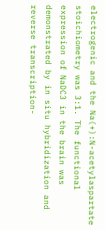electrogenic and the Na(+):N-acetylaspartate stoichiometry was 3:1. The functional expression of NaDC3 in the brain was demonstrated by in situ hybridization and reverse transcription-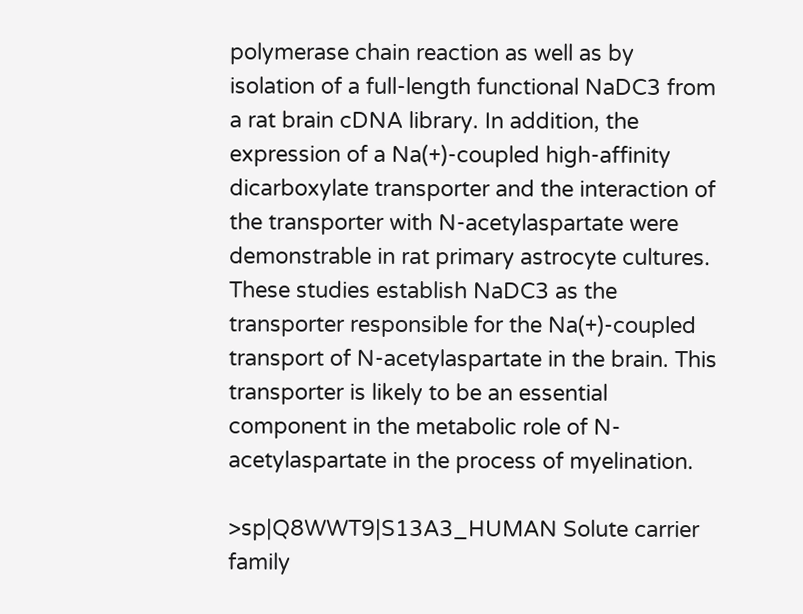polymerase chain reaction as well as by isolation of a full-length functional NaDC3 from a rat brain cDNA library. In addition, the expression of a Na(+)-coupled high-affinity dicarboxylate transporter and the interaction of the transporter with N-acetylaspartate were demonstrable in rat primary astrocyte cultures. These studies establish NaDC3 as the transporter responsible for the Na(+)-coupled transport of N-acetylaspartate in the brain. This transporter is likely to be an essential component in the metabolic role of N-acetylaspartate in the process of myelination.

>sp|Q8WWT9|S13A3_HUMAN Solute carrier family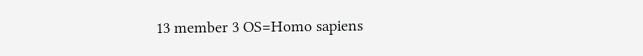13 member 3 OS=Homo sapiens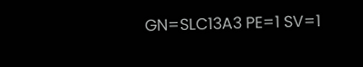GN=SLC13A3 PE=1 SV=1